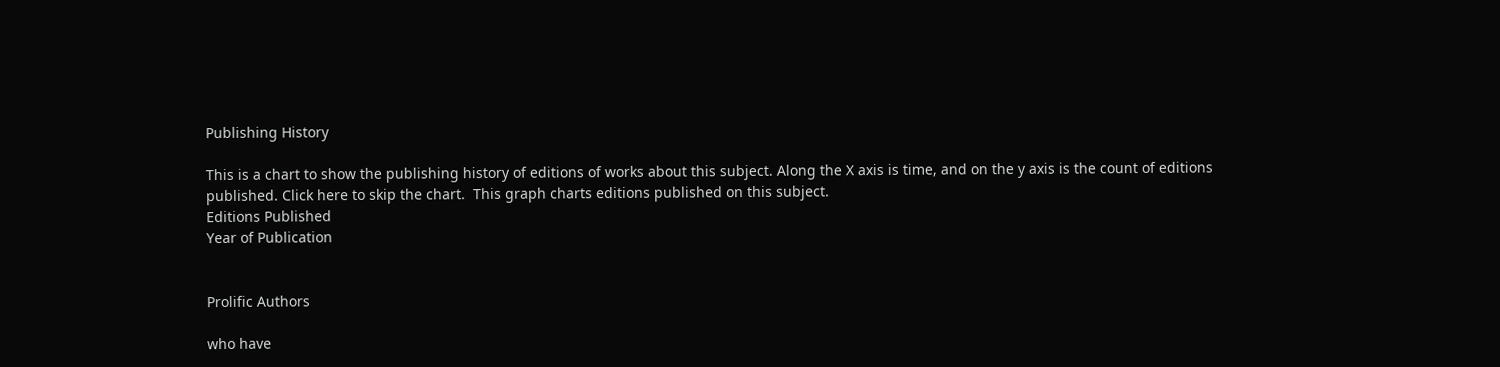Publishing History

This is a chart to show the publishing history of editions of works about this subject. Along the X axis is time, and on the y axis is the count of editions published. Click here to skip the chart.  This graph charts editions published on this subject.
Editions Published
Year of Publication


Prolific Authors

who have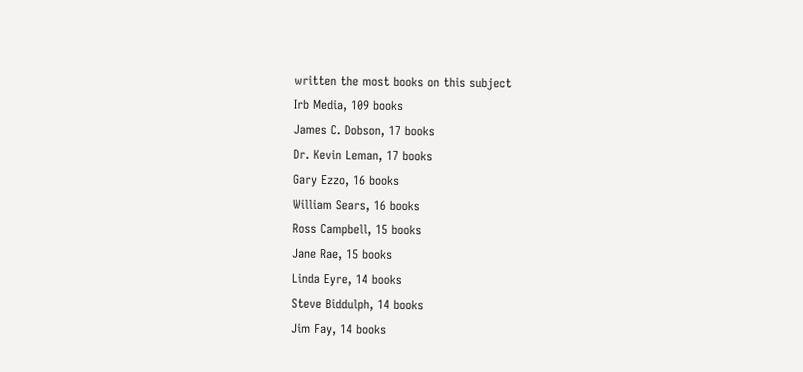written the most books on this subject
Irb Media, 109 books
James C. Dobson, 17 books
Dr. Kevin Leman, 17 books
Gary Ezzo, 16 books
William Sears, 16 books
Ross Campbell, 15 books
Jane Rae, 15 books
Linda Eyre, 14 books
Steve Biddulph, 14 books
Jim Fay, 14 books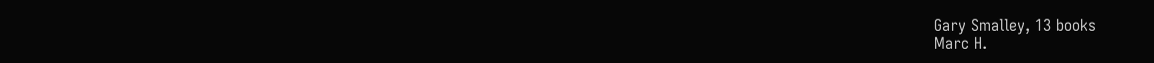Gary Smalley, 13 books
Marc H.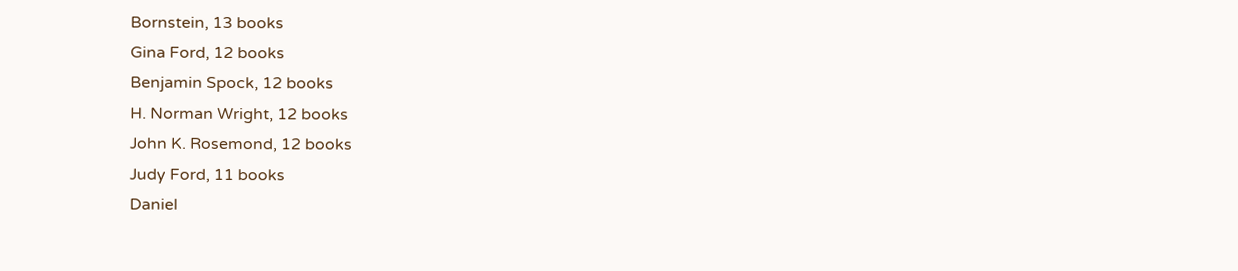Bornstein, 13 books
Gina Ford, 12 books
Benjamin Spock, 12 books
H. Norman Wright, 12 books
John K. Rosemond, 12 books
Judy Ford, 11 books
Daniel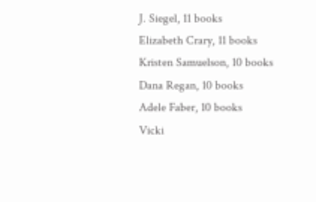J. Siegel, 11 books
Elizabeth Crary, 11 books
Kristen Samuelson, 10 books
Dana Regan, 10 books
Adele Faber, 10 books
Vicki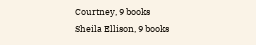Courtney, 9 books
Sheila Ellison, 9 books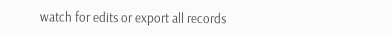watch for edits or export all records